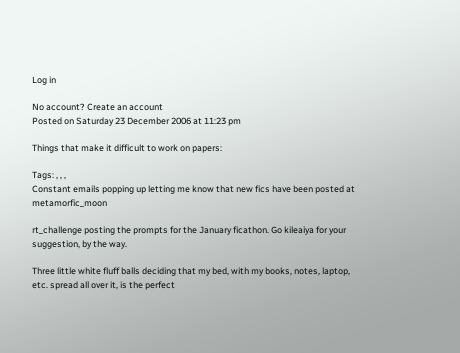Log in

No account? Create an account
Posted on Saturday 23 December 2006 at 11:23 pm

Things that make it difficult to work on papers:

Tags: , , ,
Constant emails popping up letting me know that new fics have been posted at metamorfic_moon

rt_challenge posting the prompts for the January ficathon. Go kileaiya for your suggestion, by the way.

Three little white fluff balls deciding that my bed, with my books, notes, laptop, etc. spread all over it, is the perfect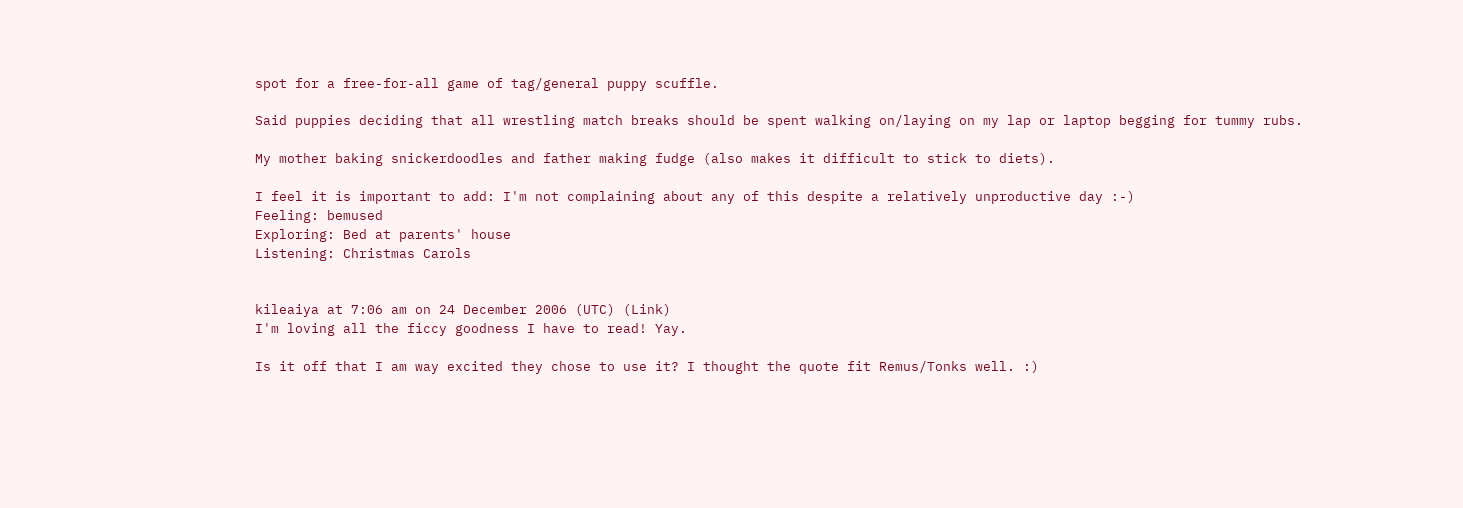spot for a free-for-all game of tag/general puppy scuffle.

Said puppies deciding that all wrestling match breaks should be spent walking on/laying on my lap or laptop begging for tummy rubs.

My mother baking snickerdoodles and father making fudge (also makes it difficult to stick to diets).

I feel it is important to add: I'm not complaining about any of this despite a relatively unproductive day :-)
Feeling: bemused
Exploring: Bed at parents' house
Listening: Christmas Carols


kileaiya at 7:06 am on 24 December 2006 (UTC) (Link)
I'm loving all the ficcy goodness I have to read! Yay.

Is it off that I am way excited they chose to use it? I thought the quote fit Remus/Tonks well. :)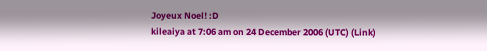Joyeux Noel! :D
kileaiya at 7:06 am on 24 December 2006 (UTC) (Link)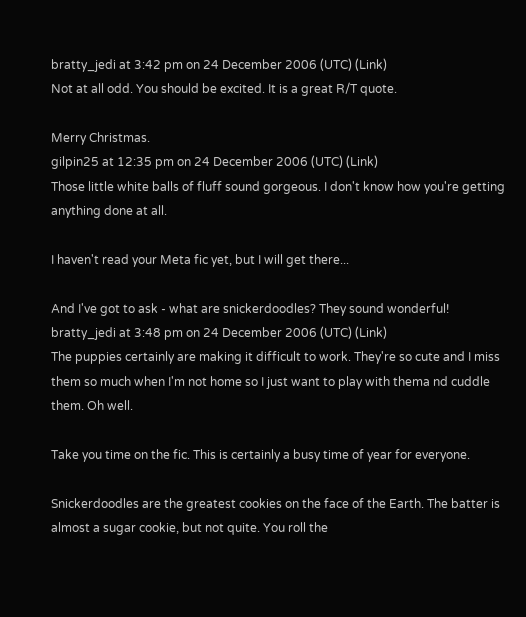bratty_jedi at 3:42 pm on 24 December 2006 (UTC) (Link)
Not at all odd. You should be excited. It is a great R/T quote.

Merry Christmas.
gilpin25 at 12:35 pm on 24 December 2006 (UTC) (Link)
Those little white balls of fluff sound gorgeous. I don't know how you're getting anything done at all.

I haven't read your Meta fic yet, but I will get there...

And I've got to ask - what are snickerdoodles? They sound wonderful!
bratty_jedi at 3:48 pm on 24 December 2006 (UTC) (Link)
The puppies certainly are making it difficult to work. They're so cute and I miss them so much when I'm not home so I just want to play with thema nd cuddle them. Oh well.

Take you time on the fic. This is certainly a busy time of year for everyone.

Snickerdoodles are the greatest cookies on the face of the Earth. The batter is almost a sugar cookie, but not quite. You roll the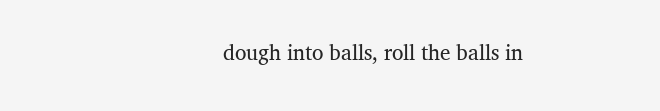dough into balls, roll the balls in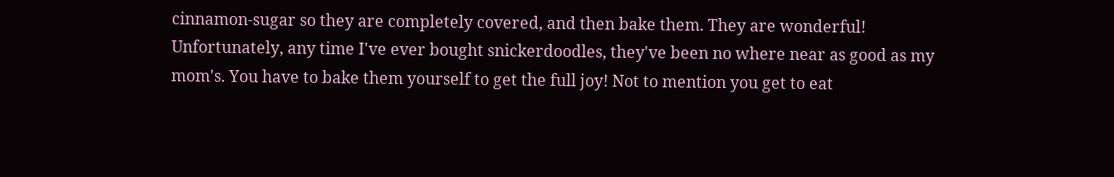cinnamon-sugar so they are completely covered, and then bake them. They are wonderful! Unfortunately, any time I've ever bought snickerdoodles, they've been no where near as good as my mom's. You have to bake them yourself to get the full joy! Not to mention you get to eat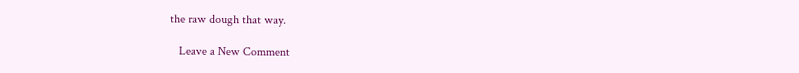the raw dough that way.

   Leave a New Comment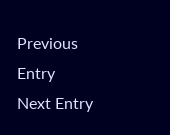Previous Entry  Next Entry